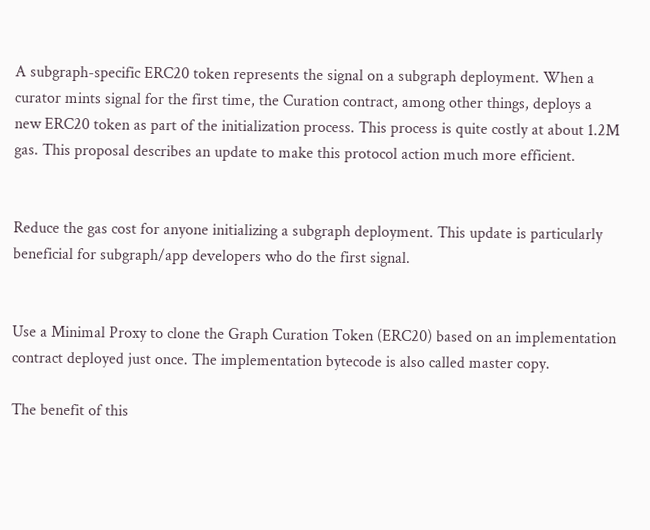A subgraph-specific ERC20 token represents the signal on a subgraph deployment. When a curator mints signal for the first time, the Curation contract, among other things, deploys a new ERC20 token as part of the initialization process. This process is quite costly at about 1.2M gas. This proposal describes an update to make this protocol action much more efficient.


Reduce the gas cost for anyone initializing a subgraph deployment. This update is particularly beneficial for subgraph/app developers who do the first signal.


Use a Minimal Proxy to clone the Graph Curation Token (ERC20) based on an implementation contract deployed just once. The implementation bytecode is also called master copy.

The benefit of this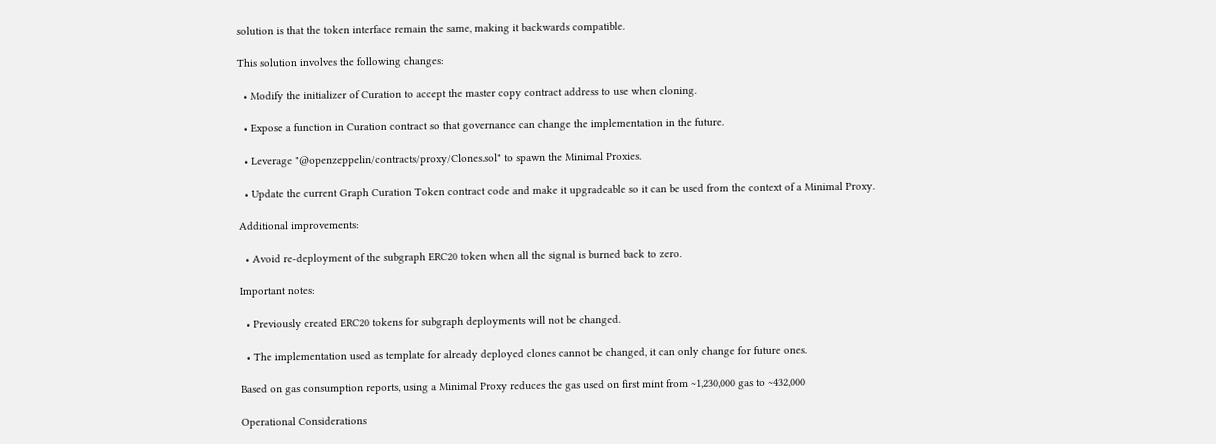solution is that the token interface remain the same, making it backwards compatible.

This solution involves the following changes:

  • Modify the initializer of Curation to accept the master copy contract address to use when cloning.

  • Expose a function in Curation contract so that governance can change the implementation in the future.

  • Leverage "@openzeppelin/contracts/proxy/Clones.sol" to spawn the Minimal Proxies.

  • Update the current Graph Curation Token contract code and make it upgradeable so it can be used from the context of a Minimal Proxy.

Additional improvements:

  • Avoid re-deployment of the subgraph ERC20 token when all the signal is burned back to zero.

Important notes:

  • Previously created ERC20 tokens for subgraph deployments will not be changed.

  • The implementation used as template for already deployed clones cannot be changed, it can only change for future ones.

Based on gas consumption reports, using a Minimal Proxy reduces the gas used on first mint from ~1,230,000 gas to ~432,000

Operational Considerations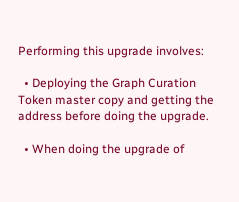Performing this upgrade involves:

  • Deploying the Graph Curation Token master copy and getting the address before doing the upgrade.

  • When doing the upgrade of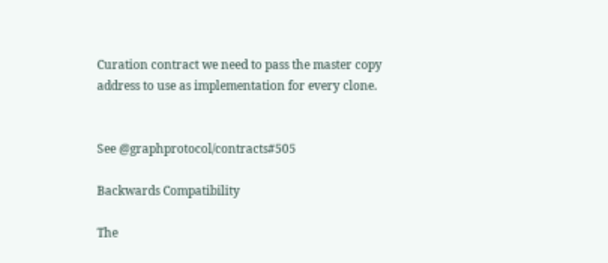Curation contract we need to pass the master copy address to use as implementation for every clone.


See @graphprotocol/contracts#505

Backwards Compatibility

The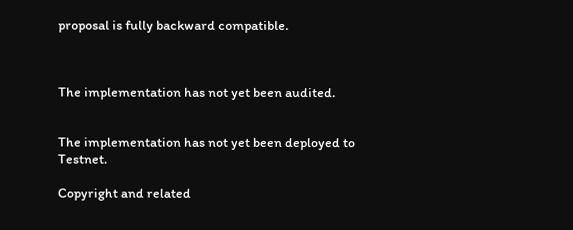proposal is fully backward compatible.



The implementation has not yet been audited.


The implementation has not yet been deployed to Testnet.

Copyright and related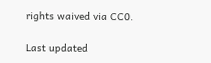rights waived via CC0.

Last updated